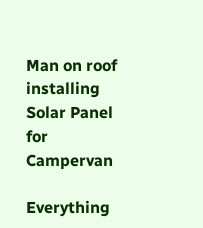Man on roof installing Solar Panel for Campervan

Everything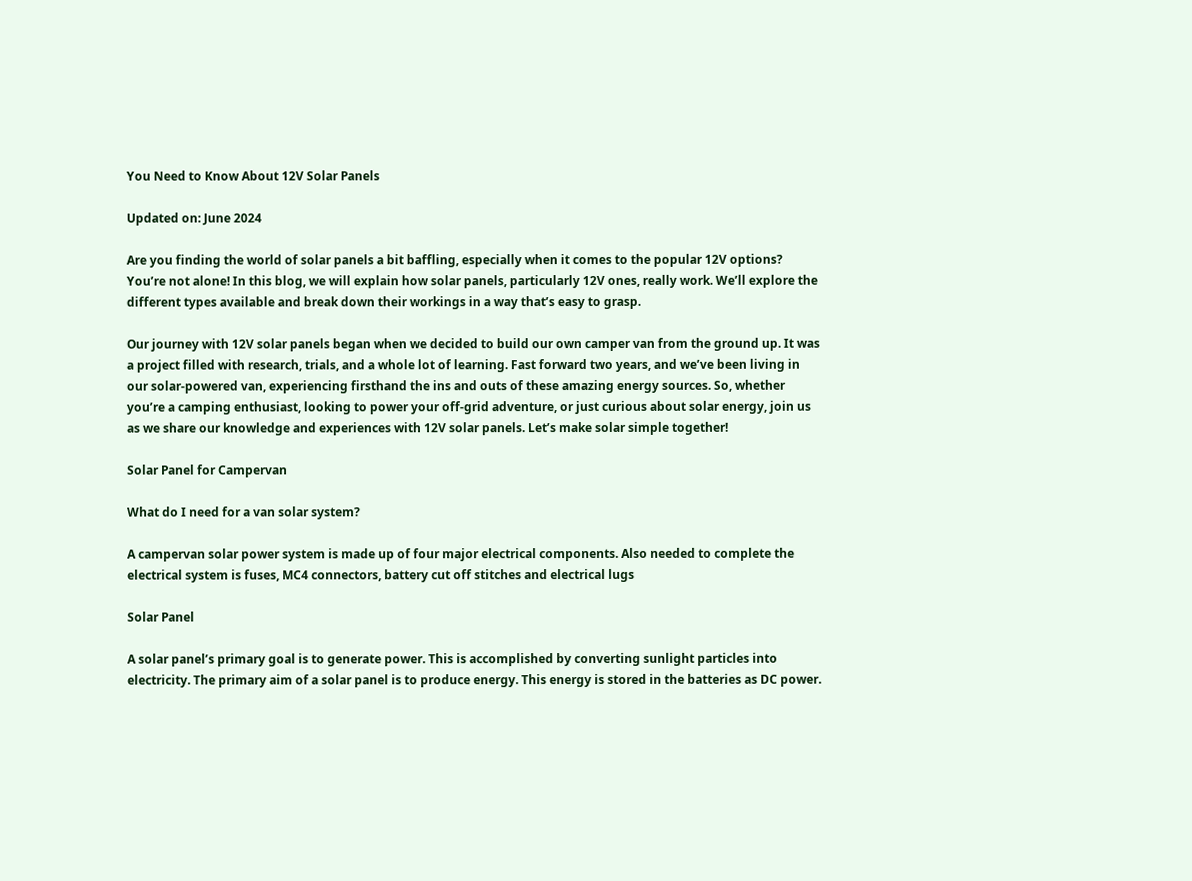You Need to Know About 12V Solar Panels

Updated on: June 2024

Are you finding the world of solar panels a bit baffling, especially when it comes to the popular 12V options? You’re not alone! In this blog, we will explain how solar panels, particularly 12V ones, really work. We’ll explore the different types available and break down their workings in a way that’s easy to grasp.

Our journey with 12V solar panels began when we decided to build our own camper van from the ground up. It was a project filled with research, trials, and a whole lot of learning. Fast forward two years, and we’ve been living in our solar-powered van, experiencing firsthand the ins and outs of these amazing energy sources. So, whether you’re a camping enthusiast, looking to power your off-grid adventure, or just curious about solar energy, join us as we share our knowledge and experiences with 12V solar panels. Let’s make solar simple together!

Solar Panel for Campervan

What do I need for a van solar system?

A campervan solar power system is made up of four major electrical components. Also needed to complete the electrical system is fuses, MC4 connectors, battery cut off stitches and electrical lugs

Solar Panel

A solar panel’s primary goal is to generate power. This is accomplished by converting sunlight particles into electricity. The primary aim of a solar panel is to produce energy. This energy is stored in the batteries as DC power.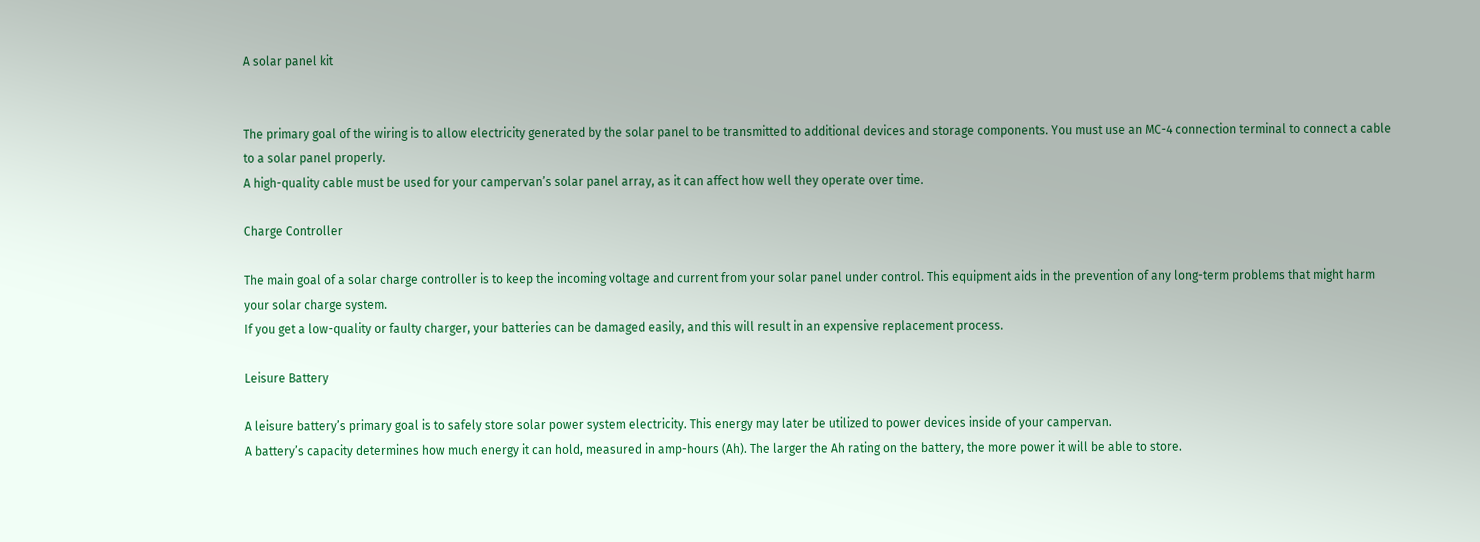A solar panel kit


The primary goal of the wiring is to allow electricity generated by the solar panel to be transmitted to additional devices and storage components. You must use an MC-4 connection terminal to connect a cable to a solar panel properly.
A high-quality cable must be used for your campervan’s solar panel array, as it can affect how well they operate over time.

Charge Controller

The main goal of a solar charge controller is to keep the incoming voltage and current from your solar panel under control. This equipment aids in the prevention of any long-term problems that might harm your solar charge system.
If you get a low-quality or faulty charger, your batteries can be damaged easily, and this will result in an expensive replacement process.

Leisure Battery

A leisure battery’s primary goal is to safely store solar power system electricity. This energy may later be utilized to power devices inside of your campervan.
A battery’s capacity determines how much energy it can hold, measured in amp-hours (Ah). The larger the Ah rating on the battery, the more power it will be able to store.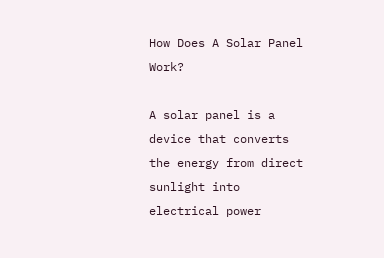How Does A Solar Panel Work?

A solar panel is a device that converts the energy from direct sunlight into electrical power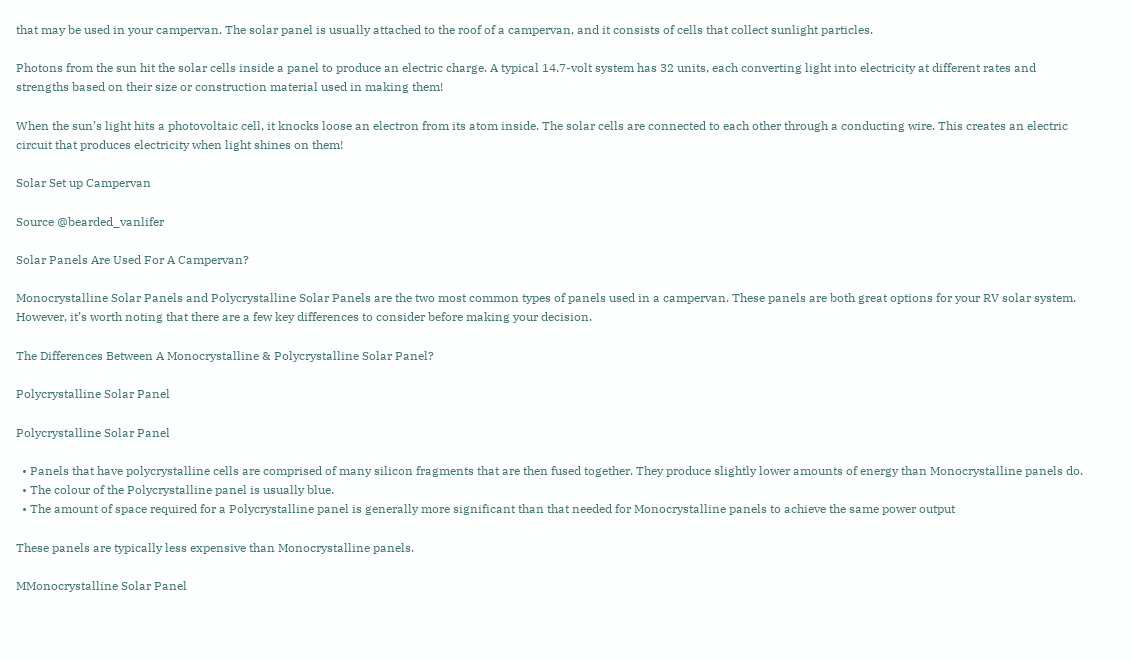that may be used in your campervan. The solar panel is usually attached to the roof of a campervan, and it consists of cells that collect sunlight particles.

Photons from the sun hit the solar cells inside a panel to produce an electric charge. A typical 14.7-volt system has 32 units, each converting light into electricity at different rates and strengths based on their size or construction material used in making them!

When the sun’s light hits a photovoltaic cell, it knocks loose an electron from its atom inside. The solar cells are connected to each other through a conducting wire. This creates an electric circuit that produces electricity when light shines on them!

Solar Set up Campervan

Source @bearded_vanlifer

Solar Panels Are Used For A Campervan?

Monocrystalline Solar Panels and Polycrystalline Solar Panels are the two most common types of panels used in a campervan. These panels are both great options for your RV solar system. However, it’s worth noting that there are a few key differences to consider before making your decision.

The Differences Between A Monocrystalline & Polycrystalline Solar Panel?

Polycrystalline Solar Panel

Polycrystalline Solar Panel

  • Panels that have polycrystalline cells are comprised of many silicon fragments that are then fused together. They produce slightly lower amounts of energy than Monocrystalline panels do.
  • The colour of the Polycrystalline panel is usually blue.
  • The amount of space required for a Polycrystalline panel is generally more significant than that needed for Monocrystalline panels to achieve the same power output

These panels are typically less expensive than Monocrystalline panels.

MMonocrystalline Solar Panel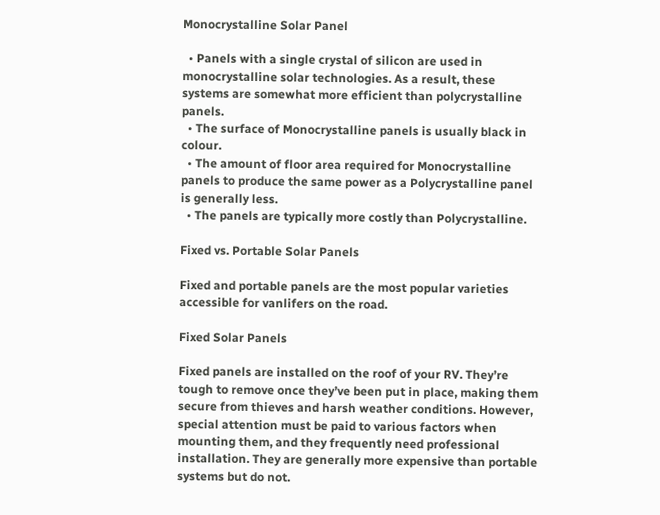Monocrystalline Solar Panel

  • Panels with a single crystal of silicon are used in monocrystalline solar technologies. As a result, these systems are somewhat more efficient than polycrystalline panels.
  • The surface of Monocrystalline panels is usually black in colour.
  • The amount of floor area required for Monocrystalline panels to produce the same power as a Polycrystalline panel is generally less.
  • The panels are typically more costly than Polycrystalline.

Fixed vs. Portable Solar Panels

Fixed and portable panels are the most popular varieties accessible for vanlifers on the road.

Fixed Solar Panels

Fixed panels are installed on the roof of your RV. They’re tough to remove once they’ve been put in place, making them secure from thieves and harsh weather conditions. However, special attention must be paid to various factors when mounting them, and they frequently need professional installation. They are generally more expensive than portable systems but do not.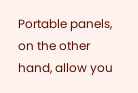Portable panels, on the other hand, allow you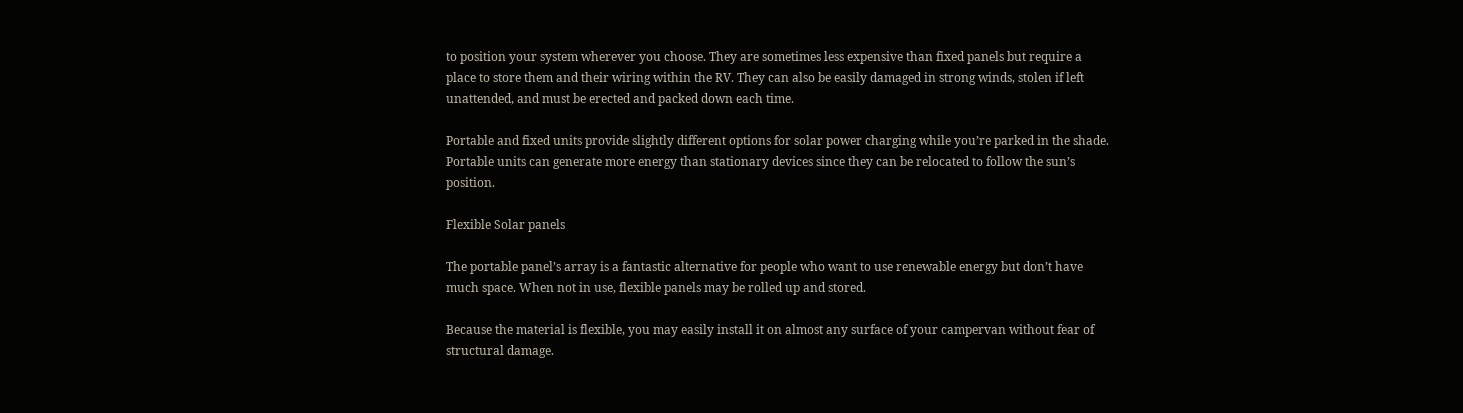to position your system wherever you choose. They are sometimes less expensive than fixed panels but require a place to store them and their wiring within the RV. They can also be easily damaged in strong winds, stolen if left unattended, and must be erected and packed down each time.

Portable and fixed units provide slightly different options for solar power charging while you’re parked in the shade. Portable units can generate more energy than stationary devices since they can be relocated to follow the sun’s position.

Flexible Solar panels

The portable panel’s array is a fantastic alternative for people who want to use renewable energy but don’t have much space. When not in use, flexible panels may be rolled up and stored.

Because the material is flexible, you may easily install it on almost any surface of your campervan without fear of structural damage.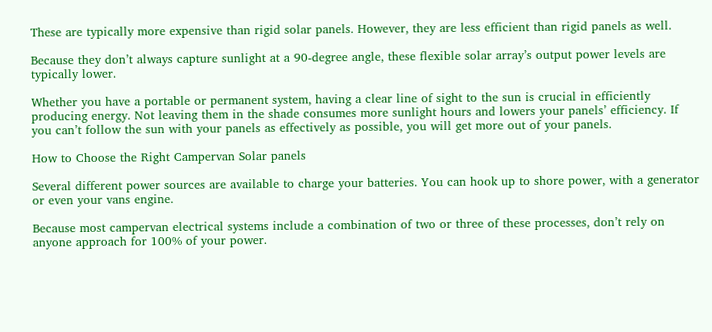These are typically more expensive than rigid solar panels. However, they are less efficient than rigid panels as well.

Because they don’t always capture sunlight at a 90-degree angle, these flexible solar array’s output power levels are typically lower.

Whether you have a portable or permanent system, having a clear line of sight to the sun is crucial in efficiently producing energy. Not leaving them in the shade consumes more sunlight hours and lowers your panels’ efficiency. If you can’t follow the sun with your panels as effectively as possible, you will get more out of your panels.

How to Choose the Right Campervan Solar panels

Several different power sources are available to charge your batteries. You can hook up to shore power, with a generator or even your vans engine.

Because most campervan electrical systems include a combination of two or three of these processes, don’t rely on anyone approach for 100% of your power.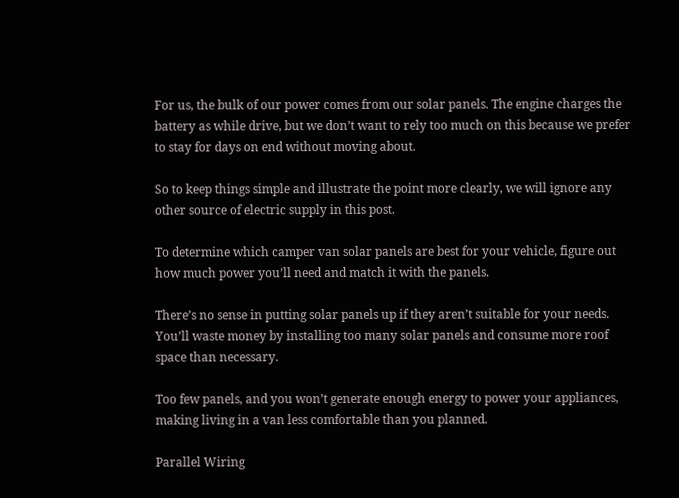For us, the bulk of our power comes from our solar panels. The engine charges the battery as while drive, but we don’t want to rely too much on this because we prefer to stay for days on end without moving about.

So to keep things simple and illustrate the point more clearly, we will ignore any other source of electric supply in this post.

To determine which camper van solar panels are best for your vehicle, figure out how much power you’ll need and match it with the panels.

There’s no sense in putting solar panels up if they aren’t suitable for your needs. You’ll waste money by installing too many solar panels and consume more roof space than necessary.

Too few panels, and you won’t generate enough energy to power your appliances, making living in a van less comfortable than you planned.

Parallel Wiring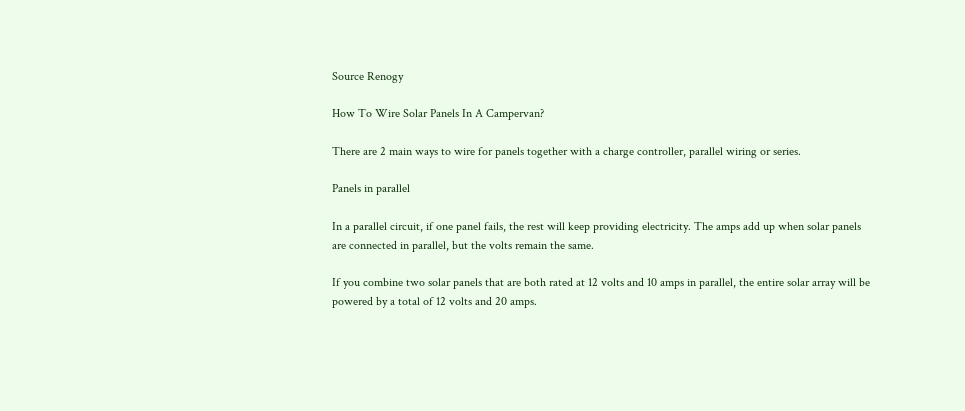Source Renogy

How To Wire Solar Panels In A Campervan?

There are 2 main ways to wire for panels together with a charge controller, parallel wiring or series.

Panels in parallel

In a parallel circuit, if one panel fails, the rest will keep providing electricity. The amps add up when solar panels are connected in parallel, but the volts remain the same.

If you combine two solar panels that are both rated at 12 volts and 10 amps in parallel, the entire solar array will be powered by a total of 12 volts and 20 amps.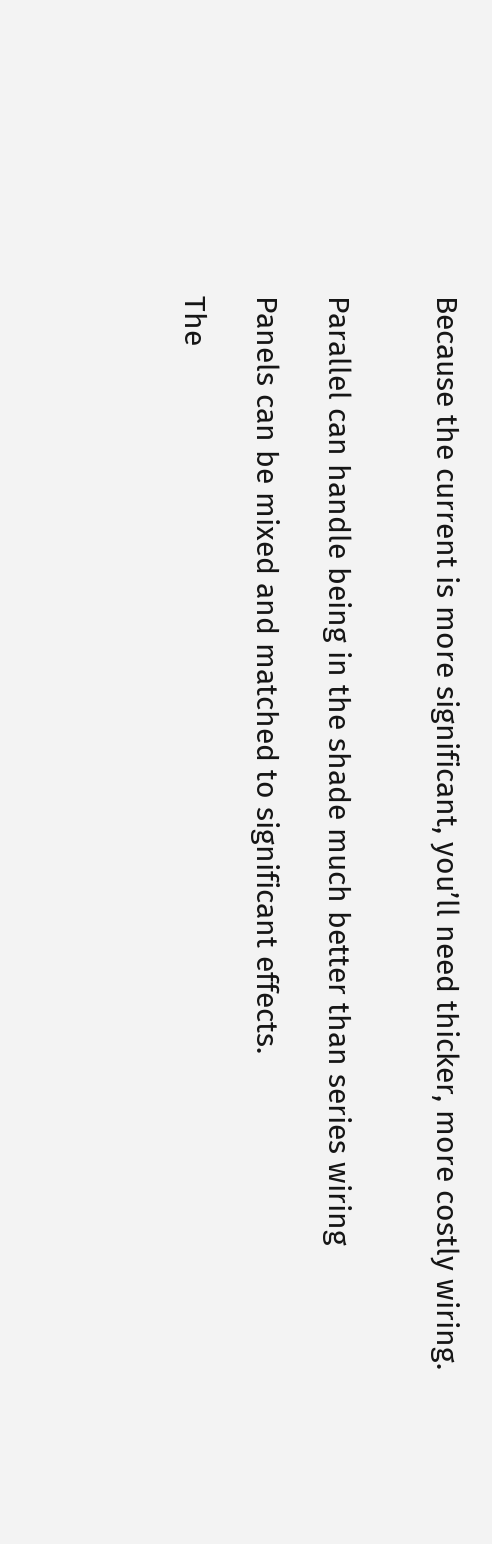Because the current is more significant, you’ll need thicker, more costly wiring.


Parallel can handle being in the shade much better than series wiring

Panels can be mixed and matched to significant effects.

The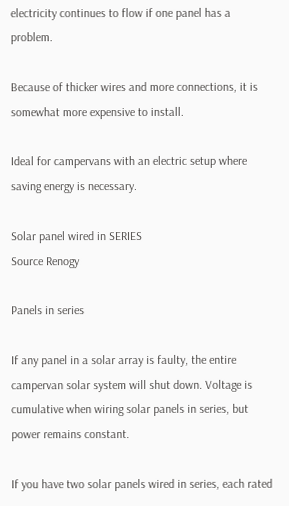electricity continues to flow if one panel has a problem.

Because of thicker wires and more connections, it is somewhat more expensive to install.

Ideal for campervans with an electric setup where saving energy is necessary.

Solar panel wired in SERIES
Source Renogy

Panels in series

If any panel in a solar array is faulty, the entire campervan solar system will shut down. Voltage is cumulative when wiring solar panels in series, but power remains constant.

If you have two solar panels wired in series, each rated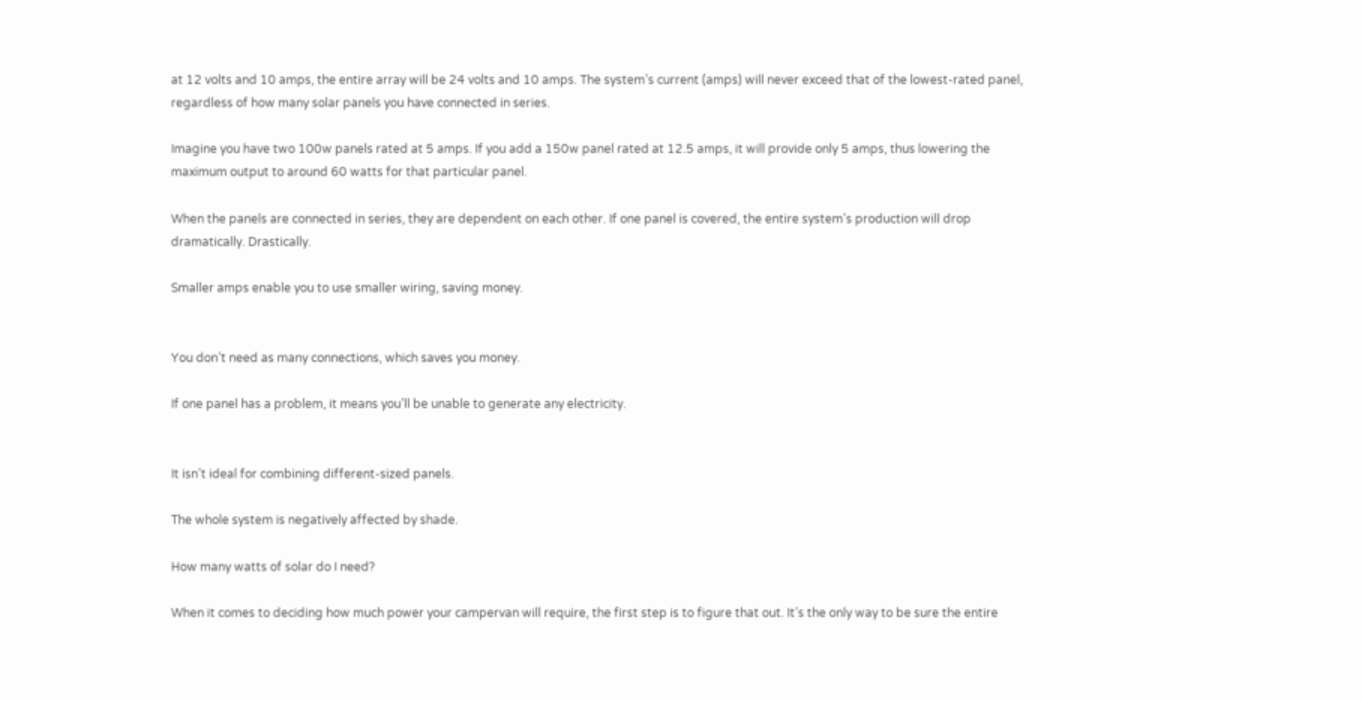at 12 volts and 10 amps, the entire array will be 24 volts and 10 amps. The system’s current (amps) will never exceed that of the lowest-rated panel, regardless of how many solar panels you have connected in series.

Imagine you have two 100w panels rated at 5 amps. If you add a 150w panel rated at 12.5 amps, it will provide only 5 amps, thus lowering the maximum output to around 60 watts for that particular panel.

When the panels are connected in series, they are dependent on each other. If one panel is covered, the entire system’s production will drop dramatically. Drastically.

Smaller amps enable you to use smaller wiring, saving money.


You don’t need as many connections, which saves you money.

If one panel has a problem, it means you’ll be unable to generate any electricity.


It isn’t ideal for combining different-sized panels.

The whole system is negatively affected by shade.

How many watts of solar do I need?

When it comes to deciding how much power your campervan will require, the first step is to figure that out. It’s the only way to be sure the entire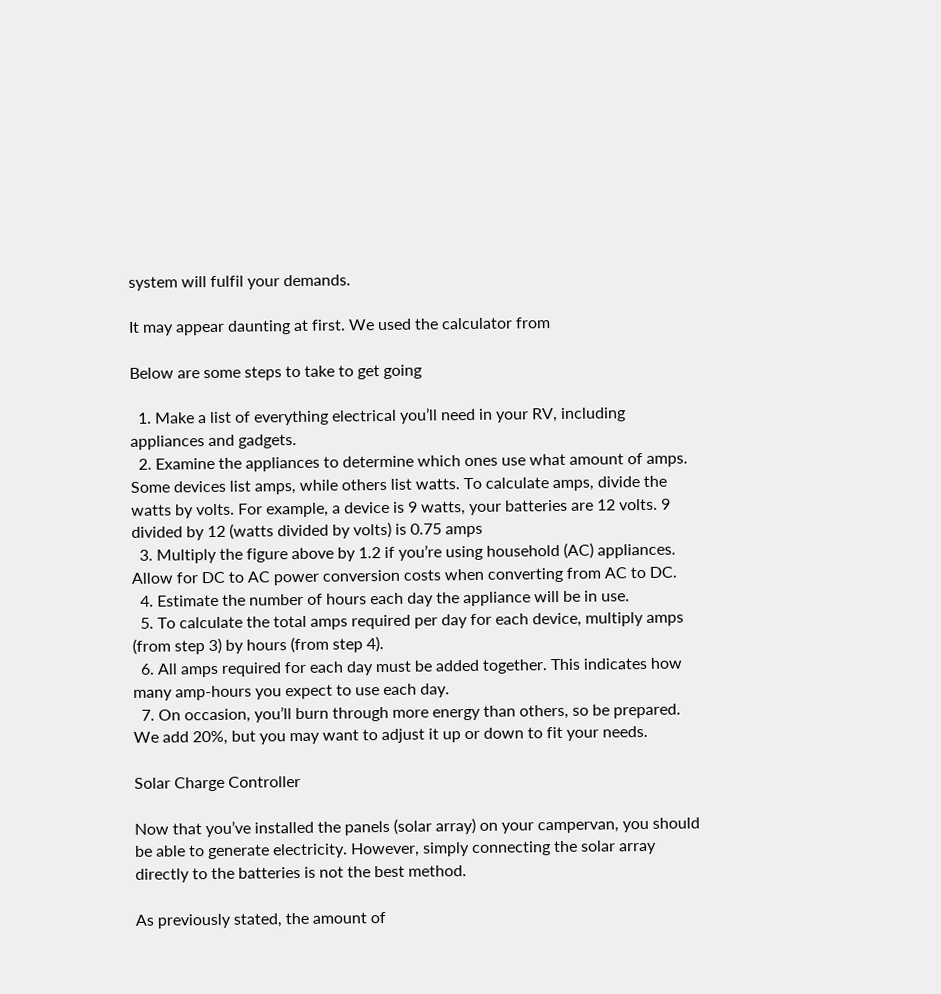system will fulfil your demands.

It may appear daunting at first. We used the calculator from

Below are some steps to take to get going

  1. Make a list of everything electrical you’ll need in your RV, including appliances and gadgets.
  2. Examine the appliances to determine which ones use what amount of amps. Some devices list amps, while others list watts. To calculate amps, divide the watts by volts. For example, a device is 9 watts, your batteries are 12 volts. 9 divided by 12 (watts divided by volts) is 0.75 amps
  3. Multiply the figure above by 1.2 if you’re using household (AC) appliances. Allow for DC to AC power conversion costs when converting from AC to DC.
  4. Estimate the number of hours each day the appliance will be in use.
  5. To calculate the total amps required per day for each device, multiply amps (from step 3) by hours (from step 4).
  6. All amps required for each day must be added together. This indicates how many amp-hours you expect to use each day.
  7. On occasion, you’ll burn through more energy than others, so be prepared. We add 20%, but you may want to adjust it up or down to fit your needs.

Solar Charge Controller

Now that you’ve installed the panels (solar array) on your campervan, you should be able to generate electricity. However, simply connecting the solar array directly to the batteries is not the best method.

As previously stated, the amount of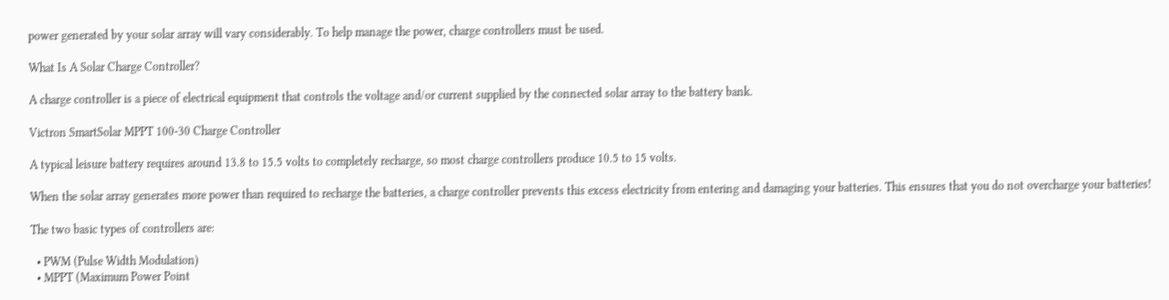power generated by your solar array will vary considerably. To help manage the power, charge controllers must be used.

What Is A Solar Charge Controller?

A charge controller is a piece of electrical equipment that controls the voltage and/or current supplied by the connected solar array to the battery bank.

Victron SmartSolar MPPT 100-30 Charge Controller

A typical leisure battery requires around 13.8 to 15.5 volts to completely recharge, so most charge controllers produce 10.5 to 15 volts.

When the solar array generates more power than required to recharge the batteries, a charge controller prevents this excess electricity from entering and damaging your batteries. This ensures that you do not overcharge your batteries!

The two basic types of controllers are:

  • PWM (Pulse Width Modulation)
  • MPPT (Maximum Power Point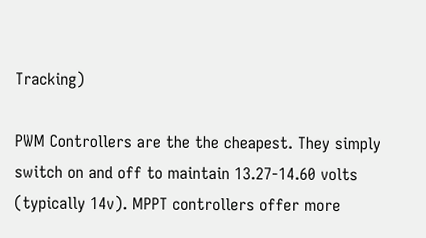Tracking)

PWM Controllers are the the cheapest. They simply switch on and off to maintain 13.27-14.60 volts (typically 14v). MPPT controllers offer more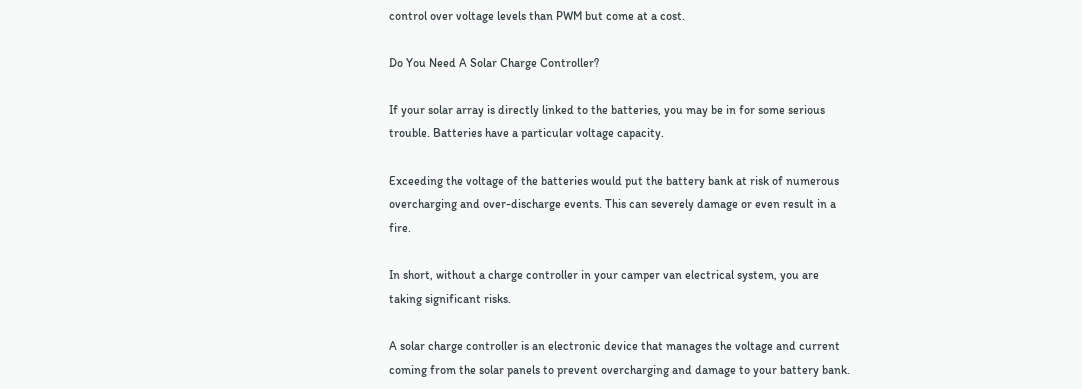control over voltage levels than PWM but come at a cost.

Do You Need A Solar Charge Controller?

If your solar array is directly linked to the batteries, you may be in for some serious trouble. Batteries have a particular voltage capacity.

Exceeding the voltage of the batteries would put the battery bank at risk of numerous overcharging and over-discharge events. This can severely damage or even result in a fire.

In short, without a charge controller in your camper van electrical system, you are taking significant risks.

A solar charge controller is an electronic device that manages the voltage and current coming from the solar panels to prevent overcharging and damage to your battery bank.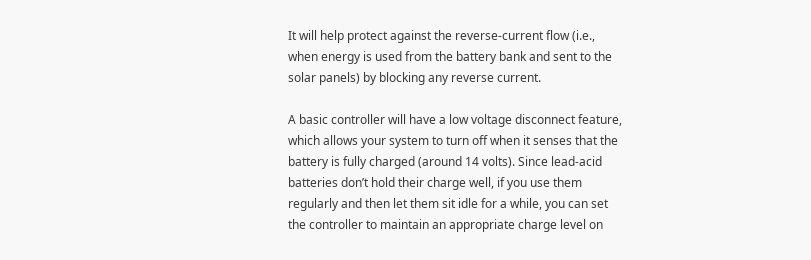It will help protect against the reverse-current flow (i.e., when energy is used from the battery bank and sent to the solar panels) by blocking any reverse current.

A basic controller will have a low voltage disconnect feature, which allows your system to turn off when it senses that the battery is fully charged (around 14 volts). Since lead-acid batteries don’t hold their charge well, if you use them regularly and then let them sit idle for a while, you can set the controller to maintain an appropriate charge level on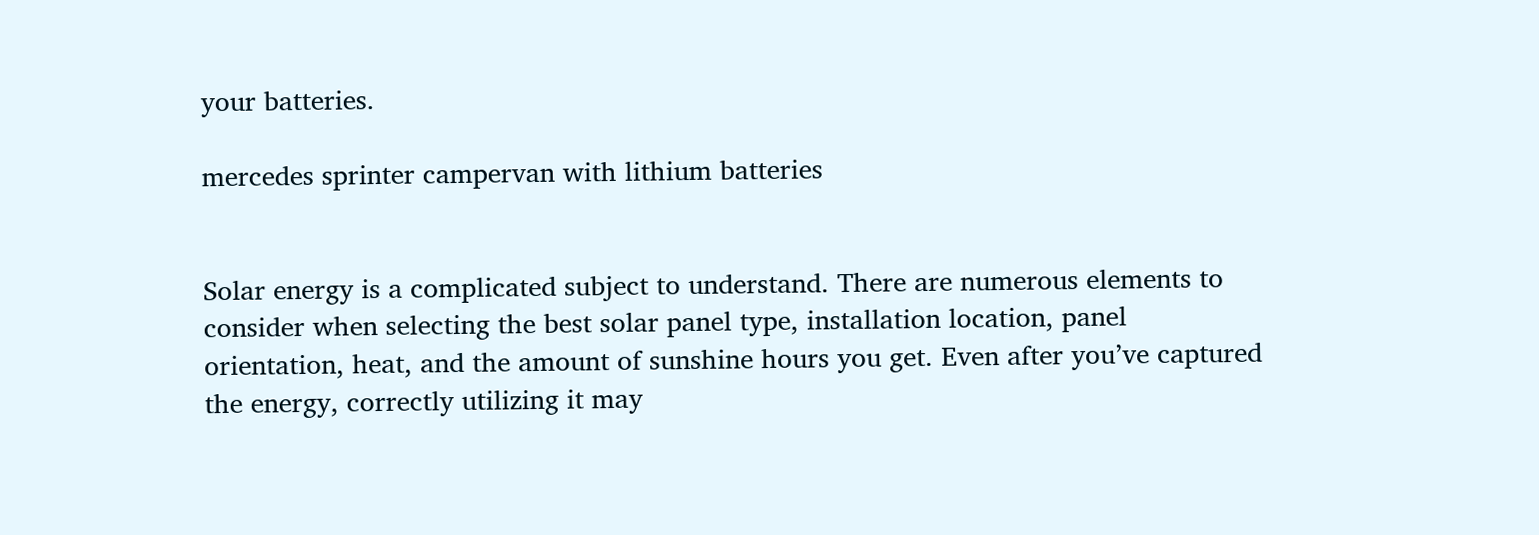your batteries.

mercedes sprinter campervan with lithium batteries


Solar energy is a complicated subject to understand. There are numerous elements to consider when selecting the best solar panel type, installation location, panel orientation, heat, and the amount of sunshine hours you get. Even after you’ve captured the energy, correctly utilizing it may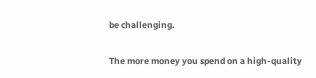be challenging.

The more money you spend on a high-quality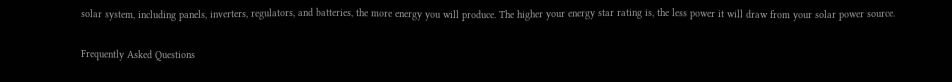solar system, including panels, inverters, regulators, and batteries, the more energy you will produce. The higher your energy star rating is, the less power it will draw from your solar power source.

Frequently Asked Questions